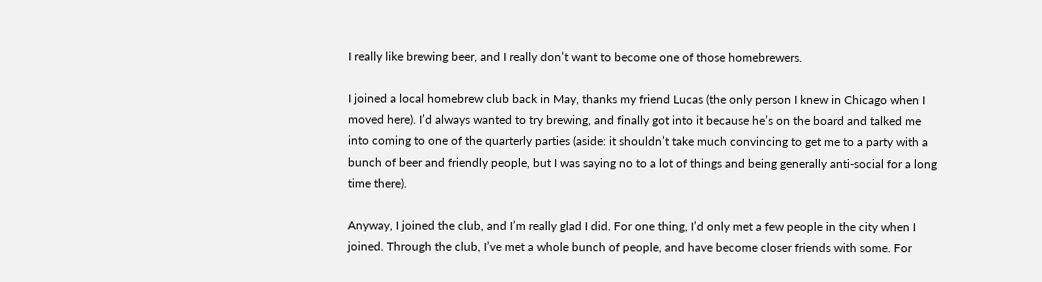I really like brewing beer, and I really don’t want to become one of those homebrewers.

I joined a local homebrew club back in May, thanks my friend Lucas (the only person I knew in Chicago when I moved here). I’d always wanted to try brewing, and finally got into it because he’s on the board and talked me into coming to one of the quarterly parties (aside: it shouldn’t take much convincing to get me to a party with a bunch of beer and friendly people, but I was saying no to a lot of things and being generally anti-social for a long time there).

Anyway, I joined the club, and I’m really glad I did. For one thing, I’d only met a few people in the city when I joined. Through the club, I’ve met a whole bunch of people, and have become closer friends with some. For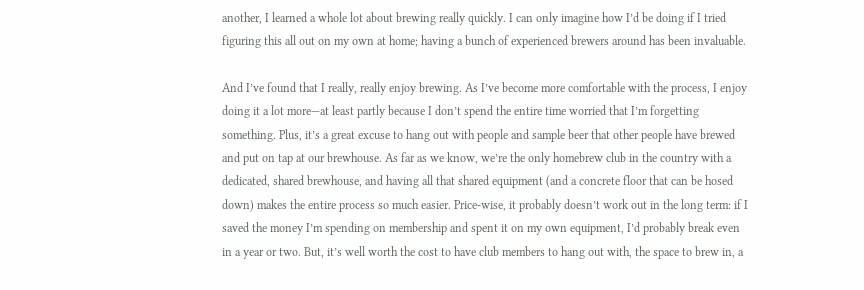another, I learned a whole lot about brewing really quickly. I can only imagine how I’d be doing if I tried figuring this all out on my own at home; having a bunch of experienced brewers around has been invaluable.

And I’ve found that I really, really enjoy brewing. As I’ve become more comfortable with the process, I enjoy doing it a lot more—at least partly because I don’t spend the entire time worried that I’m forgetting something. Plus, it’s a great excuse to hang out with people and sample beer that other people have brewed and put on tap at our brewhouse. As far as we know, we’re the only homebrew club in the country with a dedicated, shared brewhouse, and having all that shared equipment (and a concrete floor that can be hosed down) makes the entire process so much easier. Price-wise, it probably doesn’t work out in the long term: if I saved the money I’m spending on membership and spent it on my own equipment, I’d probably break even in a year or two. But, it’s well worth the cost to have club members to hang out with, the space to brew in, a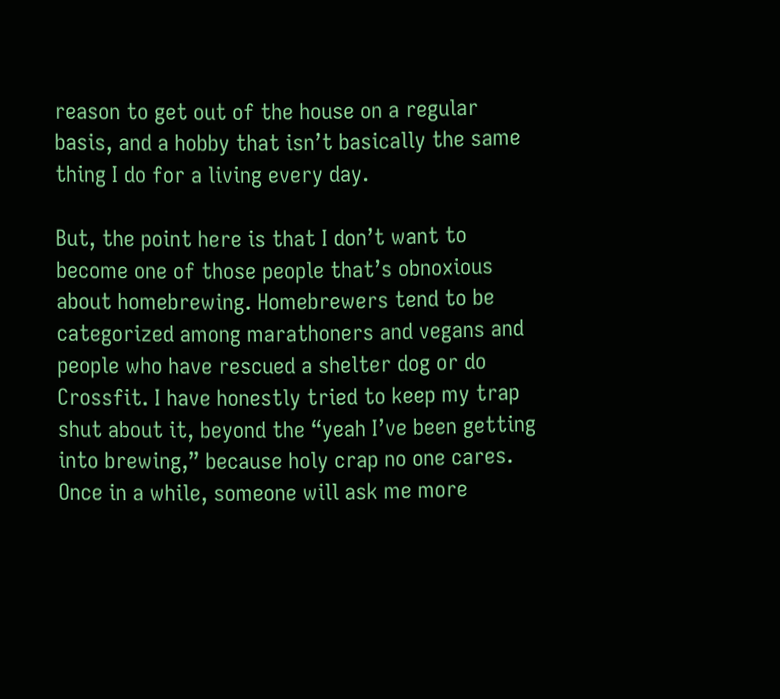reason to get out of the house on a regular basis, and a hobby that isn’t basically the same thing I do for a living every day.

But, the point here is that I don’t want to become one of those people that’s obnoxious about homebrewing. Homebrewers tend to be categorized among marathoners and vegans and people who have rescued a shelter dog or do Crossfit. I have honestly tried to keep my trap shut about it, beyond the “yeah I’ve been getting into brewing,” because holy crap no one cares. Once in a while, someone will ask me more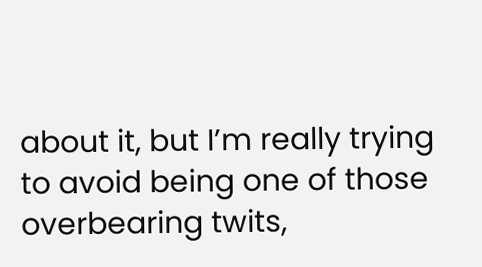about it, but I’m really trying to avoid being one of those overbearing twits,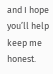and I hope you’ll help keep me honest.